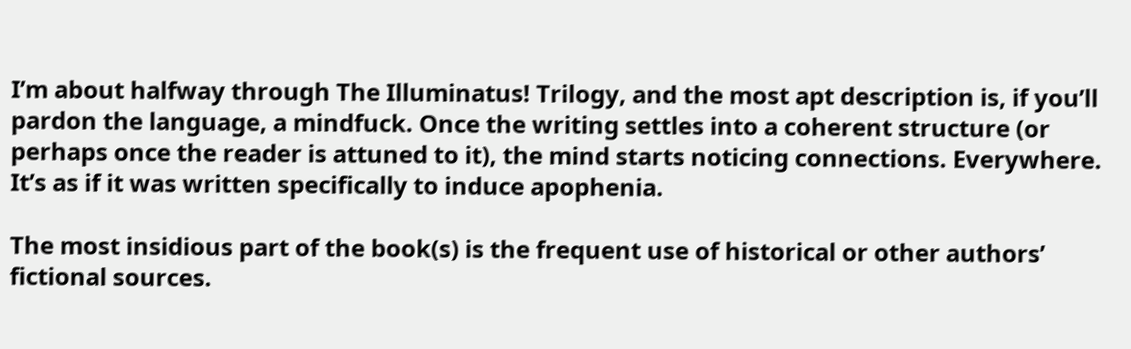I’m about halfway through The Illuminatus! Trilogy, and the most apt description is, if you’ll pardon the language, a mindfuck. Once the writing settles into a coherent structure (or perhaps once the reader is attuned to it), the mind starts noticing connections. Everywhere. It’s as if it was written specifically to induce apophenia.

The most insidious part of the book(s) is the frequent use of historical or other authors’ fictional sources.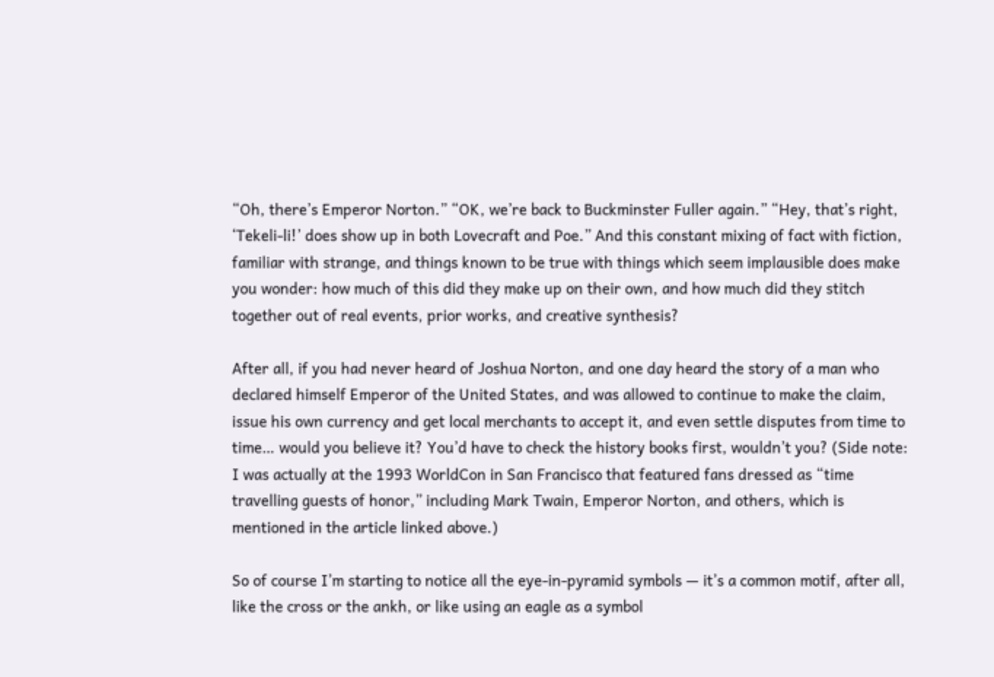“Oh, there’s Emperor Norton.” “OK, we’re back to Buckminster Fuller again.” “Hey, that’s right, ‘Tekeli-li!’ does show up in both Lovecraft and Poe.” And this constant mixing of fact with fiction, familiar with strange, and things known to be true with things which seem implausible does make you wonder: how much of this did they make up on their own, and how much did they stitch together out of real events, prior works, and creative synthesis?

After all, if you had never heard of Joshua Norton, and one day heard the story of a man who declared himself Emperor of the United States, and was allowed to continue to make the claim, issue his own currency and get local merchants to accept it, and even settle disputes from time to time… would you believe it? You’d have to check the history books first, wouldn’t you? (Side note: I was actually at the 1993 WorldCon in San Francisco that featured fans dressed as “time travelling guests of honor,” including Mark Twain, Emperor Norton, and others, which is mentioned in the article linked above.)

So of course I’m starting to notice all the eye-in-pyramid symbols — it’s a common motif, after all, like the cross or the ankh, or like using an eagle as a symbol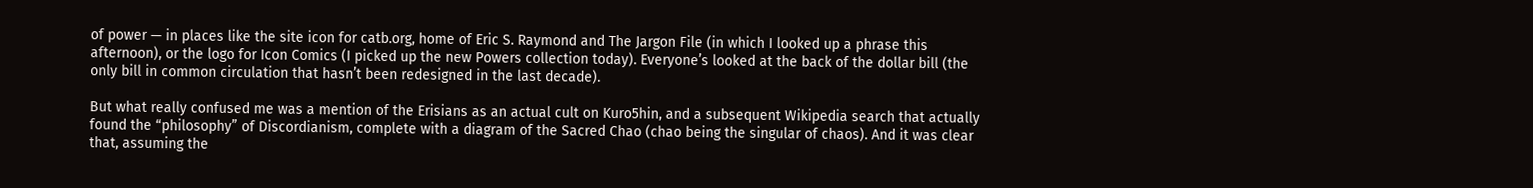of power — in places like the site icon for catb.org, home of Eric S. Raymond and The Jargon File (in which I looked up a phrase this afternoon), or the logo for Icon Comics (I picked up the new Powers collection today). Everyone’s looked at the back of the dollar bill (the only bill in common circulation that hasn’t been redesigned in the last decade).

But what really confused me was a mention of the Erisians as an actual cult on Kuro5hin, and a subsequent Wikipedia search that actually found the “philosophy” of Discordianism, complete with a diagram of the Sacred Chao (chao being the singular of chaos). And it was clear that, assuming the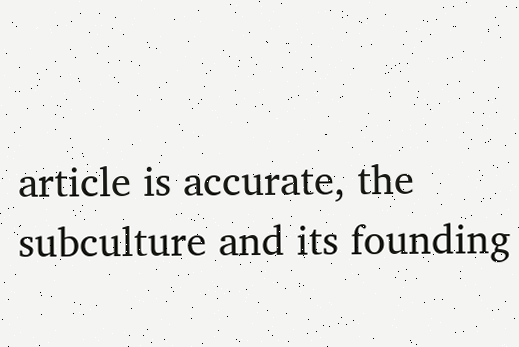article is accurate, the subculture and its founding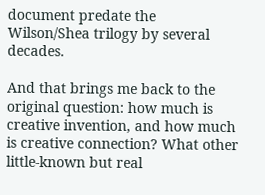document predate the Wilson/Shea trilogy by several decades.

And that brings me back to the original question: how much is creative invention, and how much is creative connection? What other little-known but real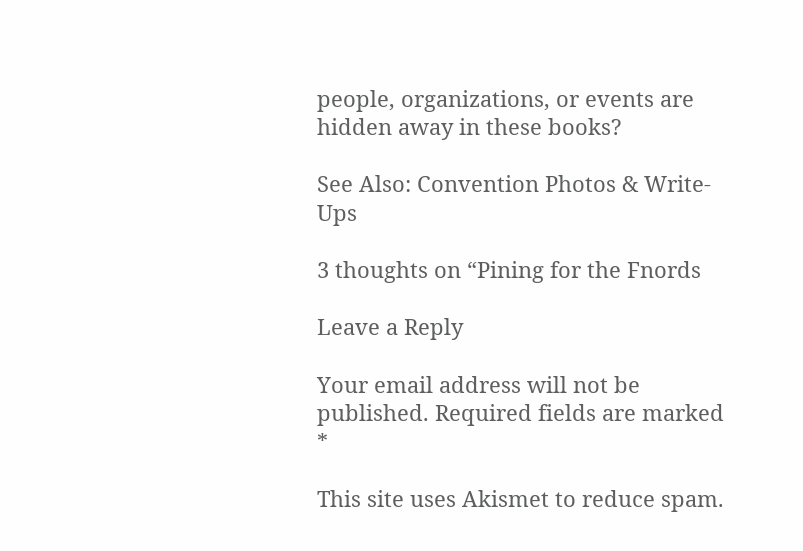people, organizations, or events are hidden away in these books?

See Also: Convention Photos & Write-Ups

3 thoughts on “Pining for the Fnords

Leave a Reply

Your email address will not be published. Required fields are marked *

This site uses Akismet to reduce spam.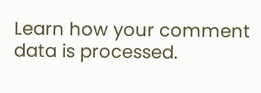Learn how your comment data is processed.